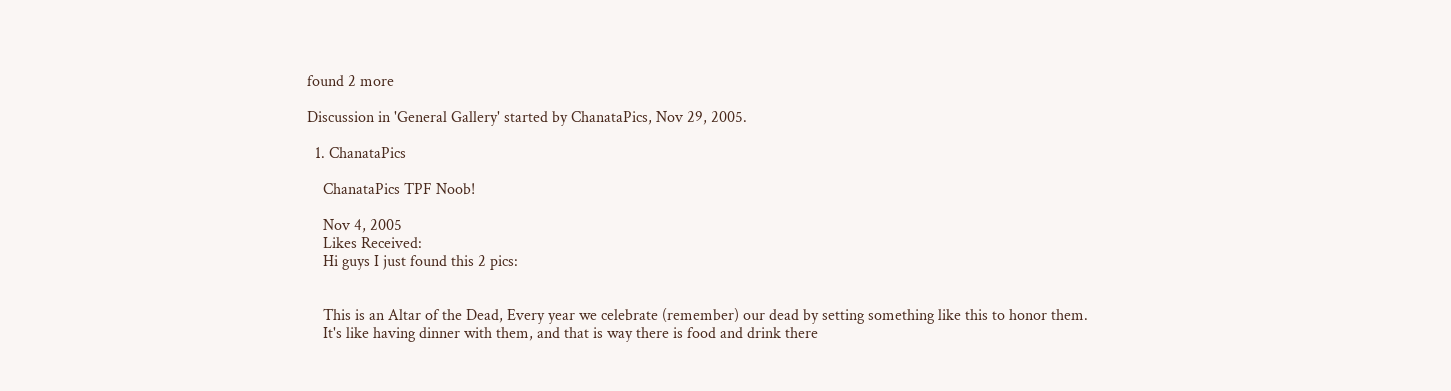found 2 more

Discussion in 'General Gallery' started by ChanataPics, Nov 29, 2005.

  1. ChanataPics

    ChanataPics TPF Noob!

    Nov 4, 2005
    Likes Received:
    Hi guys I just found this 2 pics:


    This is an Altar of the Dead, Every year we celebrate (remember) our dead by setting something like this to honor them.
    It's like having dinner with them, and that is way there is food and drink there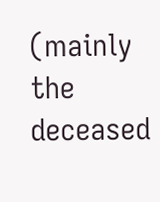(mainly the deceased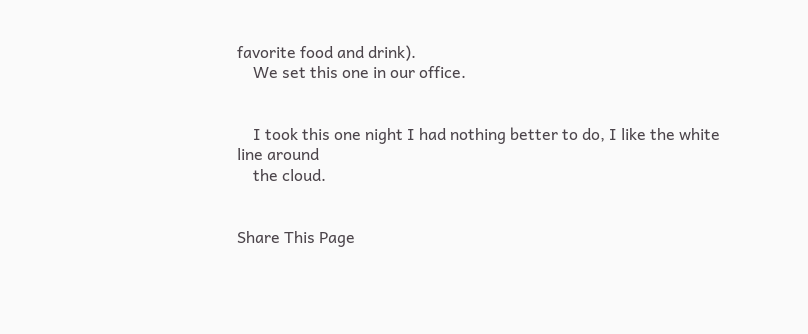favorite food and drink).
    We set this one in our office.


    I took this one night I had nothing better to do, I like the white line around
    the cloud.


Share This Page